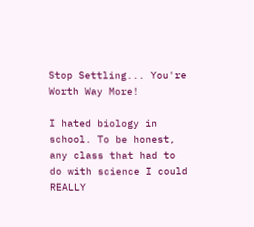Stop Settling... You're Worth Way More!

I hated biology in school. To be honest, any class that had to do with science I could REALLY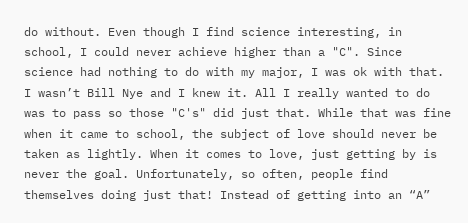do without. Even though I find science interesting, in school, I could never achieve higher than a "C". Since science had nothing to do with my major, I was ok with that. I wasn’t Bill Nye and I knew it. All I really wanted to do was to pass so those "C's" did just that. While that was fine when it came to school, the subject of love should never be taken as lightly. When it comes to love, just getting by is never the goal. Unfortunately, so often, people find themselves doing just that! Instead of getting into an “A”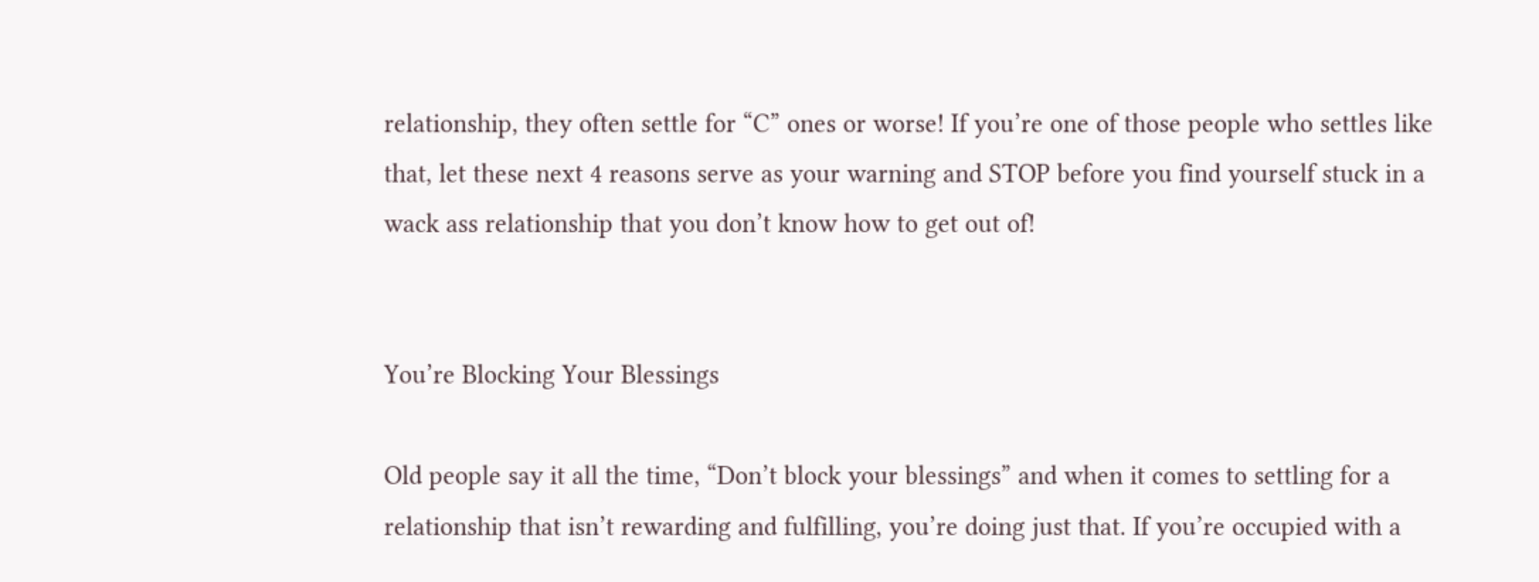relationship, they often settle for “C” ones or worse! If you’re one of those people who settles like that, let these next 4 reasons serve as your warning and STOP before you find yourself stuck in a wack ass relationship that you don’t know how to get out of!


You’re Blocking Your Blessings

Old people say it all the time, “Don’t block your blessings” and when it comes to settling for a relationship that isn’t rewarding and fulfilling, you’re doing just that. If you’re occupied with a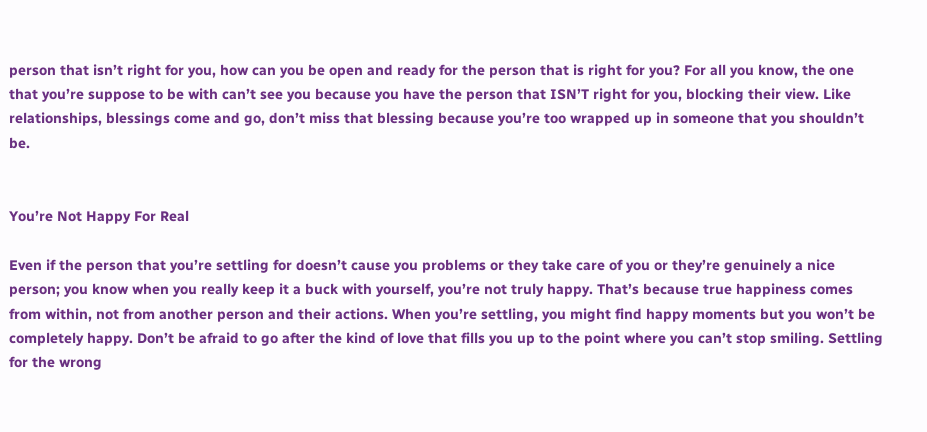person that isn’t right for you, how can you be open and ready for the person that is right for you? For all you know, the one that you’re suppose to be with can’t see you because you have the person that ISN’T right for you, blocking their view. Like relationships, blessings come and go, don’t miss that blessing because you’re too wrapped up in someone that you shouldn’t be.


You’re Not Happy For Real

Even if the person that you’re settling for doesn’t cause you problems or they take care of you or they’re genuinely a nice person; you know when you really keep it a buck with yourself, you’re not truly happy. That’s because true happiness comes from within, not from another person and their actions. When you’re settling, you might find happy moments but you won’t be completely happy. Don’t be afraid to go after the kind of love that fills you up to the point where you can’t stop smiling. Settling for the wrong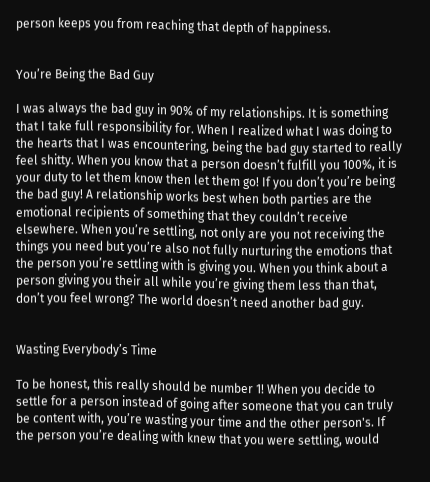person keeps you from reaching that depth of happiness.


You’re Being the Bad Guy

I was always the bad guy in 90% of my relationships. It is something that I take full responsibility for. When I realized what I was doing to the hearts that I was encountering, being the bad guy started to really feel shitty. When you know that a person doesn’t fulfill you 100%, it is your duty to let them know then let them go! If you don’t you’re being the bad guy! A relationship works best when both parties are the emotional recipients of something that they couldn’t receive elsewhere. When you’re settling, not only are you not receiving the things you need but you’re also not fully nurturing the emotions that the person you’re settling with is giving you. When you think about a person giving you their all while you’re giving them less than that, don’t you feel wrong? The world doesn’t need another bad guy.


Wasting Everybody’s Time

To be honest, this really should be number 1! When you decide to settle for a person instead of going after someone that you can truly be content with, you’re wasting your time and the other person's. If the person you’re dealing with knew that you were settling, would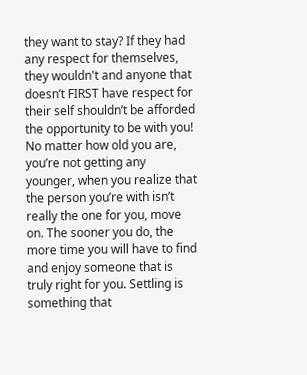they want to stay? If they had any respect for themselves, they wouldn't and anyone that doesn’t FIRST have respect for their self shouldn’t be afforded the opportunity to be with you! No matter how old you are, you’re not getting any younger, when you realize that the person you’re with isn’t really the one for you, move on. The sooner you do, the more time you will have to find and enjoy someone that is truly right for you. Settling is something that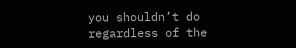you shouldn’t do regardless of the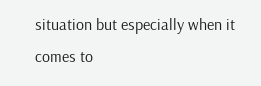situation but especially when it comes to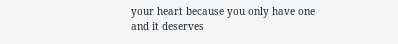your heart because you only have one and it deserves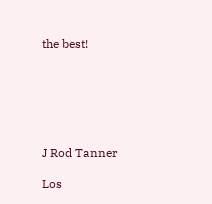the best!






J Rod Tanner

Los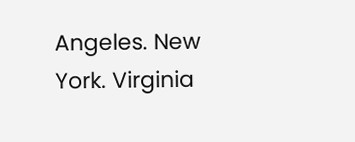Angeles. New York. Virginia